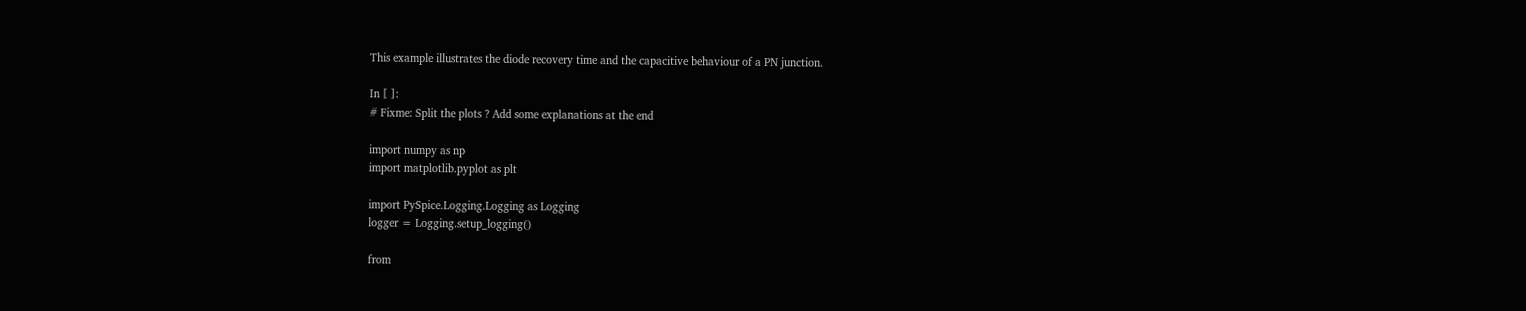This example illustrates the diode recovery time and the capacitive behaviour of a PN junction.

In [ ]:
# Fixme: Split the plots ? Add some explanations at the end

import numpy as np
import matplotlib.pyplot as plt

import PySpice.Logging.Logging as Logging
logger = Logging.setup_logging()

from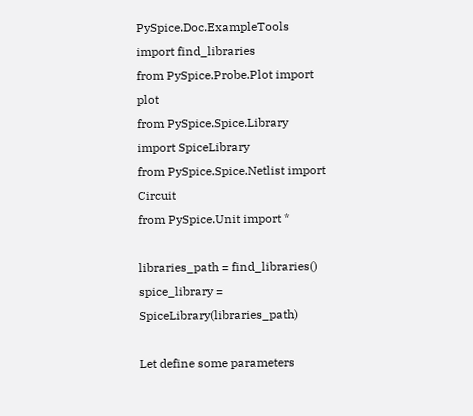PySpice.Doc.ExampleTools import find_libraries
from PySpice.Probe.Plot import plot
from PySpice.Spice.Library import SpiceLibrary
from PySpice.Spice.Netlist import Circuit
from PySpice.Unit import *

libraries_path = find_libraries()
spice_library = SpiceLibrary(libraries_path)

Let define some parameters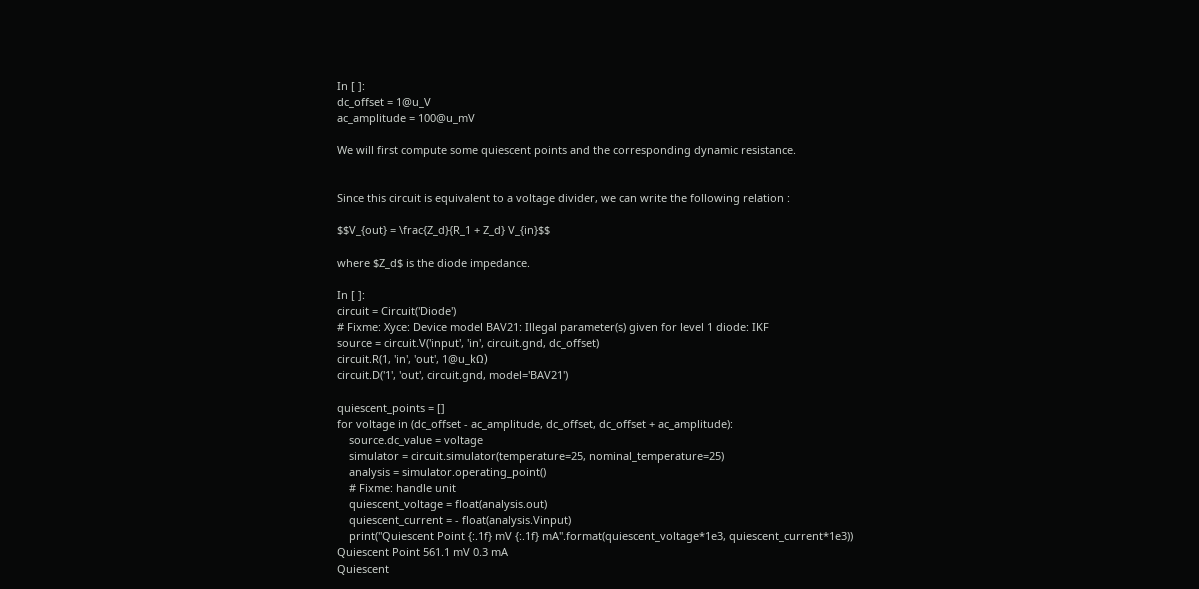In [ ]:
dc_offset = 1@u_V
ac_amplitude = 100@u_mV

We will first compute some quiescent points and the corresponding dynamic resistance.


Since this circuit is equivalent to a voltage divider, we can write the following relation :

$$V_{out} = \frac{Z_d}{R_1 + Z_d} V_{in}$$

where $Z_d$ is the diode impedance.

In [ ]:
circuit = Circuit('Diode')
# Fixme: Xyce: Device model BAV21: Illegal parameter(s) given for level 1 diode: IKF
source = circuit.V('input', 'in', circuit.gnd, dc_offset)
circuit.R(1, 'in', 'out', 1@u_kΩ)
circuit.D('1', 'out', circuit.gnd, model='BAV21')

quiescent_points = []
for voltage in (dc_offset - ac_amplitude, dc_offset, dc_offset + ac_amplitude):
    source.dc_value = voltage
    simulator = circuit.simulator(temperature=25, nominal_temperature=25)
    analysis = simulator.operating_point()
    # Fixme: handle unit
    quiescent_voltage = float(analysis.out)
    quiescent_current = - float(analysis.Vinput)
    print("Quiescent Point {:.1f} mV {:.1f} mA".format(quiescent_voltage*1e3, quiescent_current*1e3))
Quiescent Point 561.1 mV 0.3 mA
Quiescent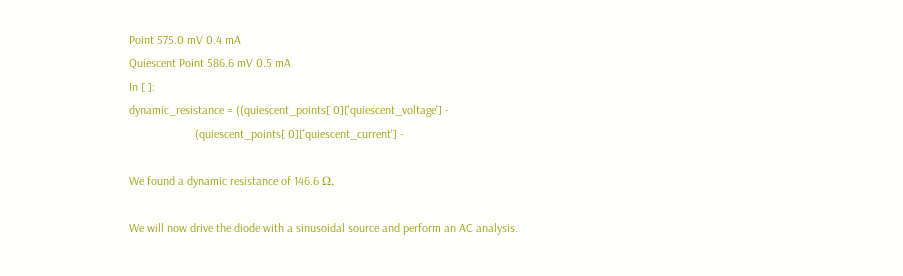Point 575.0 mV 0.4 mA
Quiescent Point 586.6 mV 0.5 mA
In [ ]:
dynamic_resistance = ((quiescent_points[ 0]['quiescent_voltage'] -
                      (quiescent_points[ 0]['quiescent_current'] -

We found a dynamic resistance of 146.6 Ω.

We will now drive the diode with a sinusoidal source and perform an AC analysis.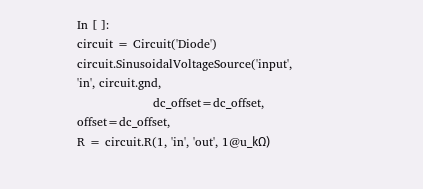In [ ]:
circuit = Circuit('Diode')
circuit.SinusoidalVoltageSource('input', 'in', circuit.gnd,
                   dc_offset=dc_offset, offset=dc_offset,
R = circuit.R(1, 'in', 'out', 1@u_kΩ)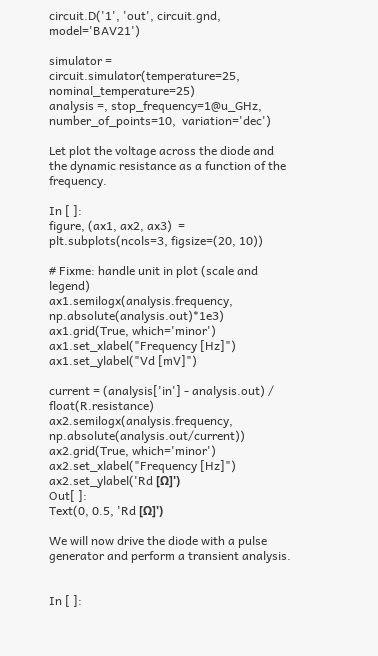circuit.D('1', 'out', circuit.gnd, model='BAV21')

simulator = circuit.simulator(temperature=25, nominal_temperature=25)
analysis =, stop_frequency=1@u_GHz, number_of_points=10,  variation='dec')

Let plot the voltage across the diode and the dynamic resistance as a function of the frequency.

In [ ]:
figure, (ax1, ax2, ax3)  = plt.subplots(ncols=3, figsize=(20, 10))

# Fixme: handle unit in plot (scale and legend)
ax1.semilogx(analysis.frequency, np.absolute(analysis.out)*1e3)
ax1.grid(True, which='minor')
ax1.set_xlabel("Frequency [Hz]")
ax1.set_ylabel("Vd [mV]")

current = (analysis['in'] - analysis.out) / float(R.resistance)
ax2.semilogx(analysis.frequency, np.absolute(analysis.out/current))
ax2.grid(True, which='minor')
ax2.set_xlabel("Frequency [Hz]")
ax2.set_ylabel('Rd [Ω]')
Out[ ]:
Text(0, 0.5, 'Rd [Ω]')

We will now drive the diode with a pulse generator and perform a transient analysis.


In [ ]: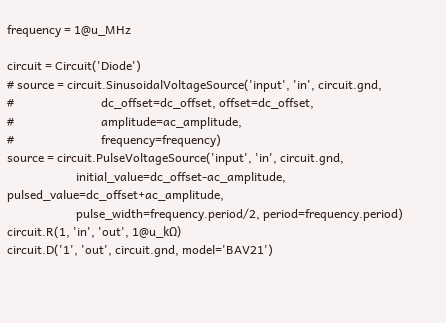frequency = 1@u_MHz

circuit = Circuit('Diode')
# source = circuit.SinusoidalVoltageSource('input', 'in', circuit.gnd,
#                             dc_offset=dc_offset, offset=dc_offset,
#                             amplitude=ac_amplitude,
#                             frequency=frequency)
source = circuit.PulseVoltageSource('input', 'in', circuit.gnd,
                       initial_value=dc_offset-ac_amplitude, pulsed_value=dc_offset+ac_amplitude,
                       pulse_width=frequency.period/2, period=frequency.period)
circuit.R(1, 'in', 'out', 1@u_kΩ)
circuit.D('1', 'out', circuit.gnd, model='BAV21')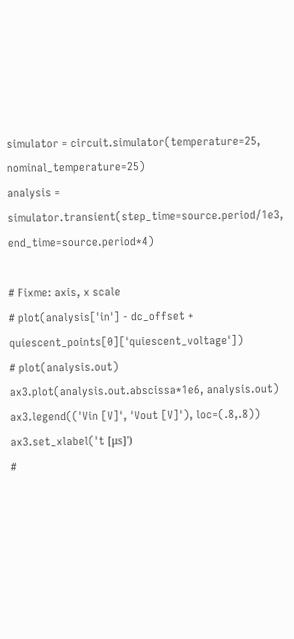simulator = circuit.simulator(temperature=25, nominal_temperature=25)
analysis = simulator.transient(step_time=source.period/1e3, end_time=source.period*4)

# Fixme: axis, x scale
# plot(analysis['in'] - dc_offset + quiescent_points[0]['quiescent_voltage'])
# plot(analysis.out)
ax3.plot(analysis.out.abscissa*1e6, analysis.out)
ax3.legend(('Vin [V]', 'Vout [V]'), loc=(.8,.8))
ax3.set_xlabel('t [μs]')
#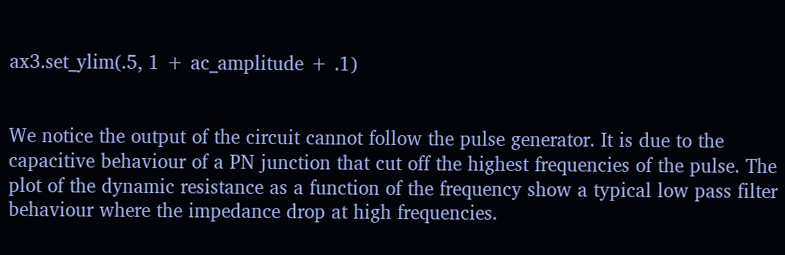ax3.set_ylim(.5, 1 + ac_amplitude + .1)


We notice the output of the circuit cannot follow the pulse generator. It is due to the capacitive behaviour of a PN junction that cut off the highest frequencies of the pulse. The plot of the dynamic resistance as a function of the frequency show a typical low pass filter behaviour where the impedance drop at high frequencies.